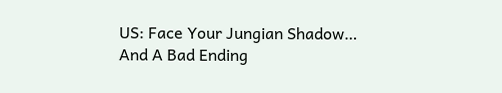US: Face Your Jungian Shadow… And A Bad Ending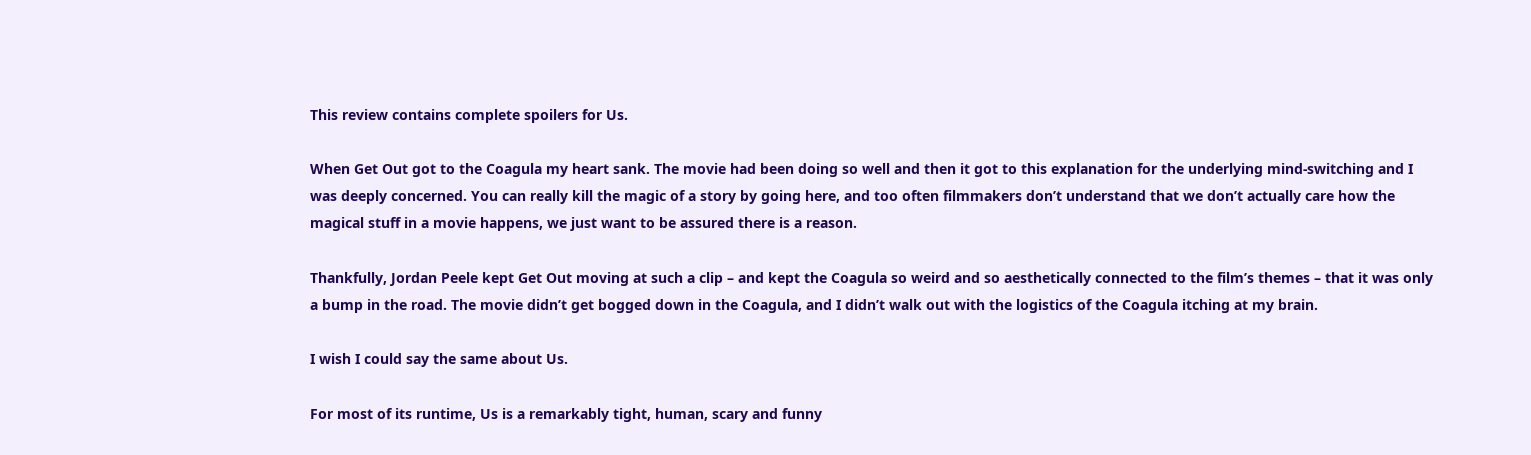This review contains complete spoilers for Us.

When Get Out got to the Coagula my heart sank. The movie had been doing so well and then it got to this explanation for the underlying mind-switching and I was deeply concerned. You can really kill the magic of a story by going here, and too often filmmakers don’t understand that we don’t actually care how the magical stuff in a movie happens, we just want to be assured there is a reason.

Thankfully, Jordan Peele kept Get Out moving at such a clip – and kept the Coagula so weird and so aesthetically connected to the film’s themes – that it was only a bump in the road. The movie didn’t get bogged down in the Coagula, and I didn’t walk out with the logistics of the Coagula itching at my brain.

I wish I could say the same about Us.

For most of its runtime, Us is a remarkably tight, human, scary and funny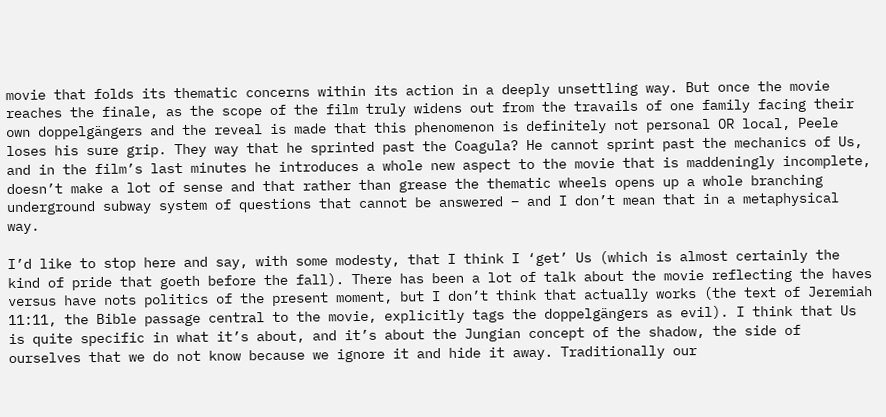movie that folds its thematic concerns within its action in a deeply unsettling way. But once the movie reaches the finale, as the scope of the film truly widens out from the travails of one family facing their own doppelgängers and the reveal is made that this phenomenon is definitely not personal OR local, Peele loses his sure grip. They way that he sprinted past the Coagula? He cannot sprint past the mechanics of Us, and in the film’s last minutes he introduces a whole new aspect to the movie that is maddeningly incomplete, doesn’t make a lot of sense and that rather than grease the thematic wheels opens up a whole branching underground subway system of questions that cannot be answered – and I don’t mean that in a metaphysical way.

I’d like to stop here and say, with some modesty, that I think I ‘get’ Us (which is almost certainly the kind of pride that goeth before the fall). There has been a lot of talk about the movie reflecting the haves versus have nots politics of the present moment, but I don’t think that actually works (the text of Jeremiah 11:11, the Bible passage central to the movie, explicitly tags the doppelgängers as evil). I think that Us is quite specific in what it’s about, and it’s about the Jungian concept of the shadow, the side of ourselves that we do not know because we ignore it and hide it away. Traditionally our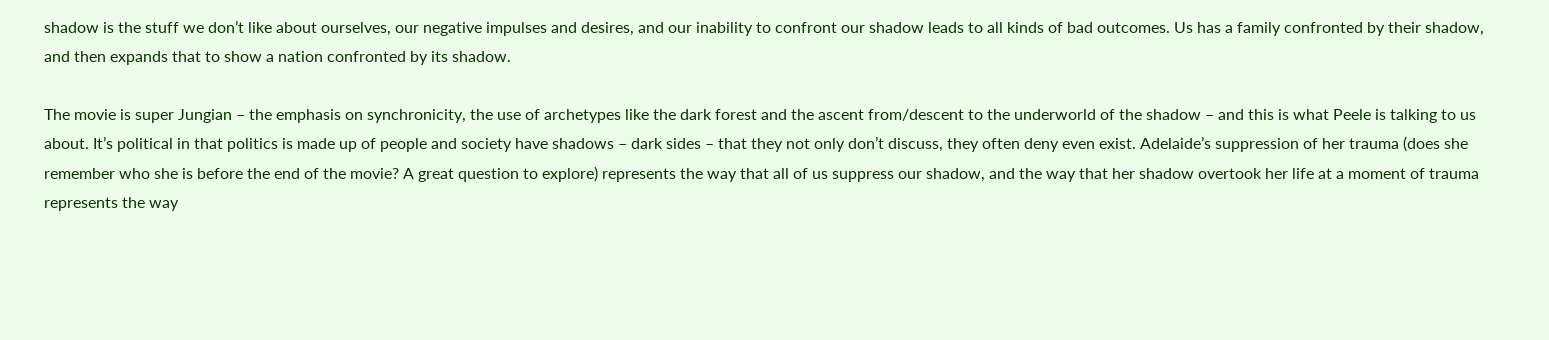shadow is the stuff we don’t like about ourselves, our negative impulses and desires, and our inability to confront our shadow leads to all kinds of bad outcomes. Us has a family confronted by their shadow, and then expands that to show a nation confronted by its shadow.

The movie is super Jungian – the emphasis on synchronicity, the use of archetypes like the dark forest and the ascent from/descent to the underworld of the shadow – and this is what Peele is talking to us about. It’s political in that politics is made up of people and society have shadows – dark sides – that they not only don’t discuss, they often deny even exist. Adelaide’s suppression of her trauma (does she remember who she is before the end of the movie? A great question to explore) represents the way that all of us suppress our shadow, and the way that her shadow overtook her life at a moment of trauma represents the way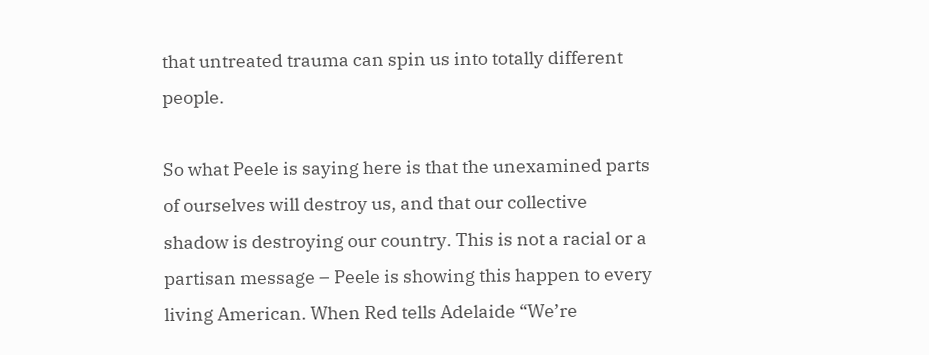that untreated trauma can spin us into totally different people.

So what Peele is saying here is that the unexamined parts of ourselves will destroy us, and that our collective shadow is destroying our country. This is not a racial or a partisan message – Peele is showing this happen to every living American. When Red tells Adelaide “We’re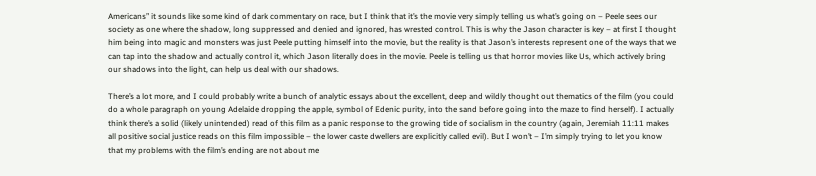Americans” it sounds like some kind of dark commentary on race, but I think that it’s the movie very simply telling us what’s going on – Peele sees our society as one where the shadow, long suppressed and denied and ignored, has wrested control. This is why the Jason character is key – at first I thought him being into magic and monsters was just Peele putting himself into the movie, but the reality is that Jason’s interests represent one of the ways that we can tap into the shadow and actually control it, which Jason literally does in the movie. Peele is telling us that horror movies like Us, which actively bring our shadows into the light, can help us deal with our shadows.

There’s a lot more, and I could probably write a bunch of analytic essays about the excellent, deep and wildly thought out thematics of the film (you could do a whole paragraph on young Adelaide dropping the apple, symbol of Edenic purity, into the sand before going into the maze to find herself). I actually think there’s a solid (likely unintended) read of this film as a panic response to the growing tide of socialism in the country (again, Jeremiah 11:11 makes all positive social justice reads on this film impossible – the lower caste dwellers are explicitly called evil). But I won’t – I’m simply trying to let you know that my problems with the film’s ending are not about me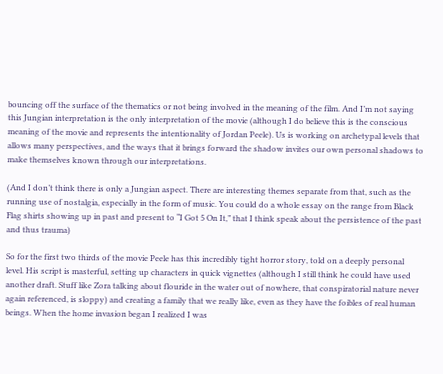bouncing off the surface of the thematics or not being involved in the meaning of the film. And I’m not saying this Jungian interpretation is the only interpretation of the movie (although I do believe this is the conscious meaning of the movie and represents the intentionality of Jordan Peele). Us is working on archetypal levels that allows many perspectives, and the ways that it brings forward the shadow invites our own personal shadows to make themselves known through our interpretations.

(And I don’t think there is only a Jungian aspect. There are interesting themes separate from that, such as the running use of nostalgia, especially in the form of music. You could do a whole essay on the range from Black Flag shirts showing up in past and present to “I Got 5 On It,” that I think speak about the persistence of the past and thus trauma)

So for the first two thirds of the movie Peele has this incredibly tight horror story, told on a deeply personal level. His script is masterful, setting up characters in quick vignettes (although I still think he could have used another draft. Stuff like Zora talking about flouride in the water out of nowhere, that conspiratorial nature never again referenced, is sloppy) and creating a family that we really like, even as they have the foibles of real human beings. When the home invasion began I realized I was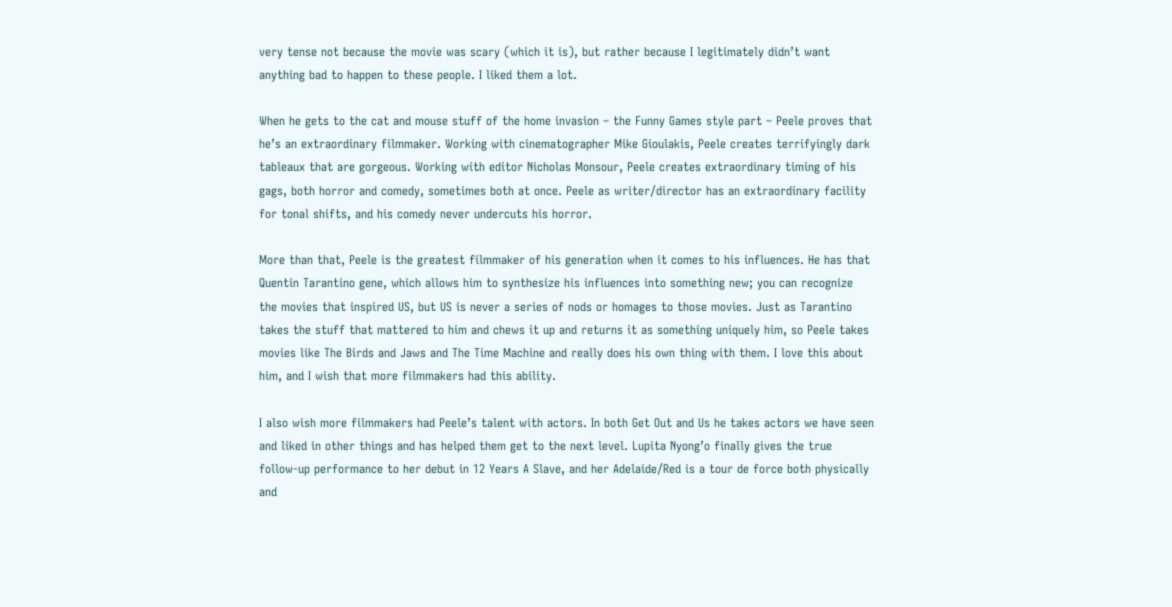very tense not because the movie was scary (which it is), but rather because I legitimately didn’t want anything bad to happen to these people. I liked them a lot.

When he gets to the cat and mouse stuff of the home invasion – the Funny Games style part – Peele proves that he’s an extraordinary filmmaker. Working with cinematographer Mike Gioulakis, Peele creates terrifyingly dark tableaux that are gorgeous. Working with editor Nicholas Monsour, Peele creates extraordinary timing of his gags, both horror and comedy, sometimes both at once. Peele as writer/director has an extraordinary facility for tonal shifts, and his comedy never undercuts his horror.

More than that, Peele is the greatest filmmaker of his generation when it comes to his influences. He has that Quentin Tarantino gene, which allows him to synthesize his influences into something new; you can recognize the movies that inspired US, but US is never a series of nods or homages to those movies. Just as Tarantino takes the stuff that mattered to him and chews it up and returns it as something uniquely him, so Peele takes movies like The Birds and Jaws and The Time Machine and really does his own thing with them. I love this about him, and I wish that more filmmakers had this ability.

I also wish more filmmakers had Peele’s talent with actors. In both Get Out and Us he takes actors we have seen and liked in other things and has helped them get to the next level. Lupita Nyong’o finally gives the true follow-up performance to her debut in 12 Years A Slave, and her Adelaide/Red is a tour de force both physically and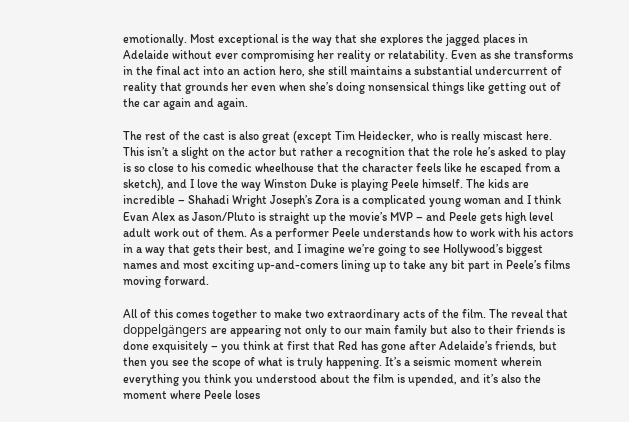emotionally. Most exceptional is the way that she explores the jagged places in Adelaide without ever compromising her reality or relatability. Even as she transforms in the final act into an action hero, she still maintains a substantial undercurrent of reality that grounds her even when she’s doing nonsensical things like getting out of the car again and again.

The rest of the cast is also great (except Tim Heidecker, who is really miscast here. This isn’t a slight on the actor but rather a recognition that the role he’s asked to play is so close to his comedic wheelhouse that the character feels like he escaped from a sketch), and I love the way Winston Duke is playing Peele himself. The kids are incredible – Shahadi Wright Joseph’s Zora is a complicated young woman and I think Evan Alex as Jason/Pluto is straight up the movie’s MVP – and Peele gets high level adult work out of them. As a performer Peele understands how to work with his actors in a way that gets their best, and I imagine we’re going to see Hollywood’s biggest names and most exciting up-and-comers lining up to take any bit part in Peele’s films moving forward.

All of this comes together to make two extraordinary acts of the film. The reveal that doppelgängers are appearing not only to our main family but also to their friends is done exquisitely – you think at first that Red has gone after Adelaide’s friends, but then you see the scope of what is truly happening. It’s a seismic moment wherein everything you think you understood about the film is upended, and it’s also the moment where Peele loses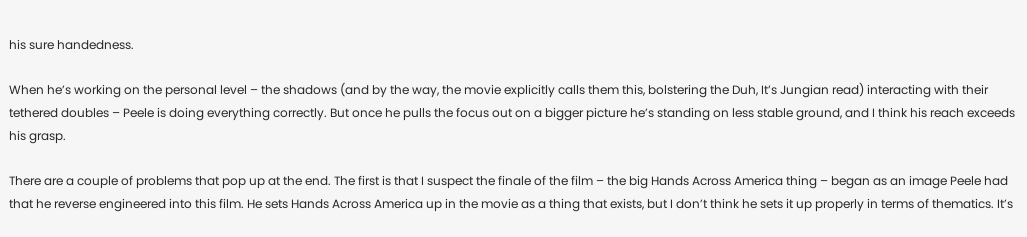his sure handedness.

When he’s working on the personal level – the shadows (and by the way, the movie explicitly calls them this, bolstering the Duh, It’s Jungian read) interacting with their tethered doubles – Peele is doing everything correctly. But once he pulls the focus out on a bigger picture he’s standing on less stable ground, and I think his reach exceeds his grasp.

There are a couple of problems that pop up at the end. The first is that I suspect the finale of the film – the big Hands Across America thing – began as an image Peele had that he reverse engineered into this film. He sets Hands Across America up in the movie as a thing that exists, but I don’t think he sets it up properly in terms of thematics. It’s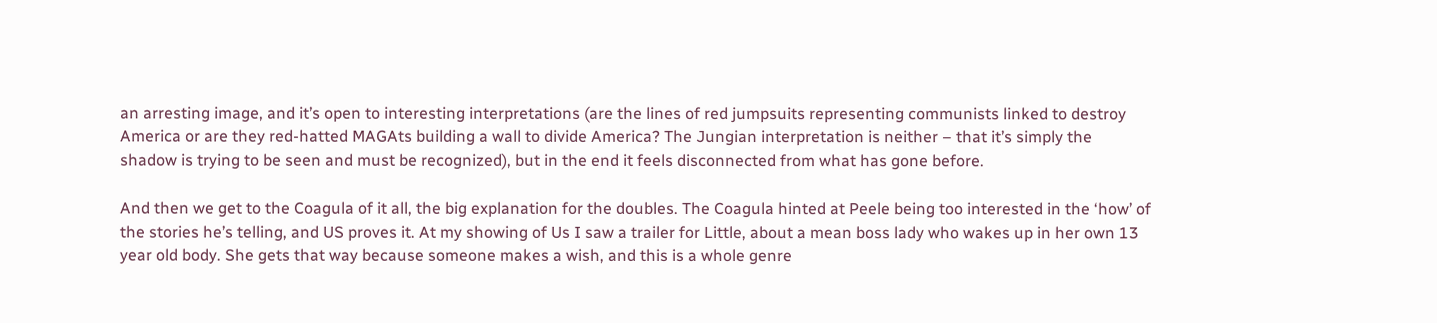an arresting image, and it’s open to interesting interpretations (are the lines of red jumpsuits representing communists linked to destroy America or are they red-hatted MAGAts building a wall to divide America? The Jungian interpretation is neither – that it’s simply the shadow is trying to be seen and must be recognized), but in the end it feels disconnected from what has gone before.

And then we get to the Coagula of it all, the big explanation for the doubles. The Coagula hinted at Peele being too interested in the ‘how’ of the stories he’s telling, and US proves it. At my showing of Us I saw a trailer for Little, about a mean boss lady who wakes up in her own 13 year old body. She gets that way because someone makes a wish, and this is a whole genre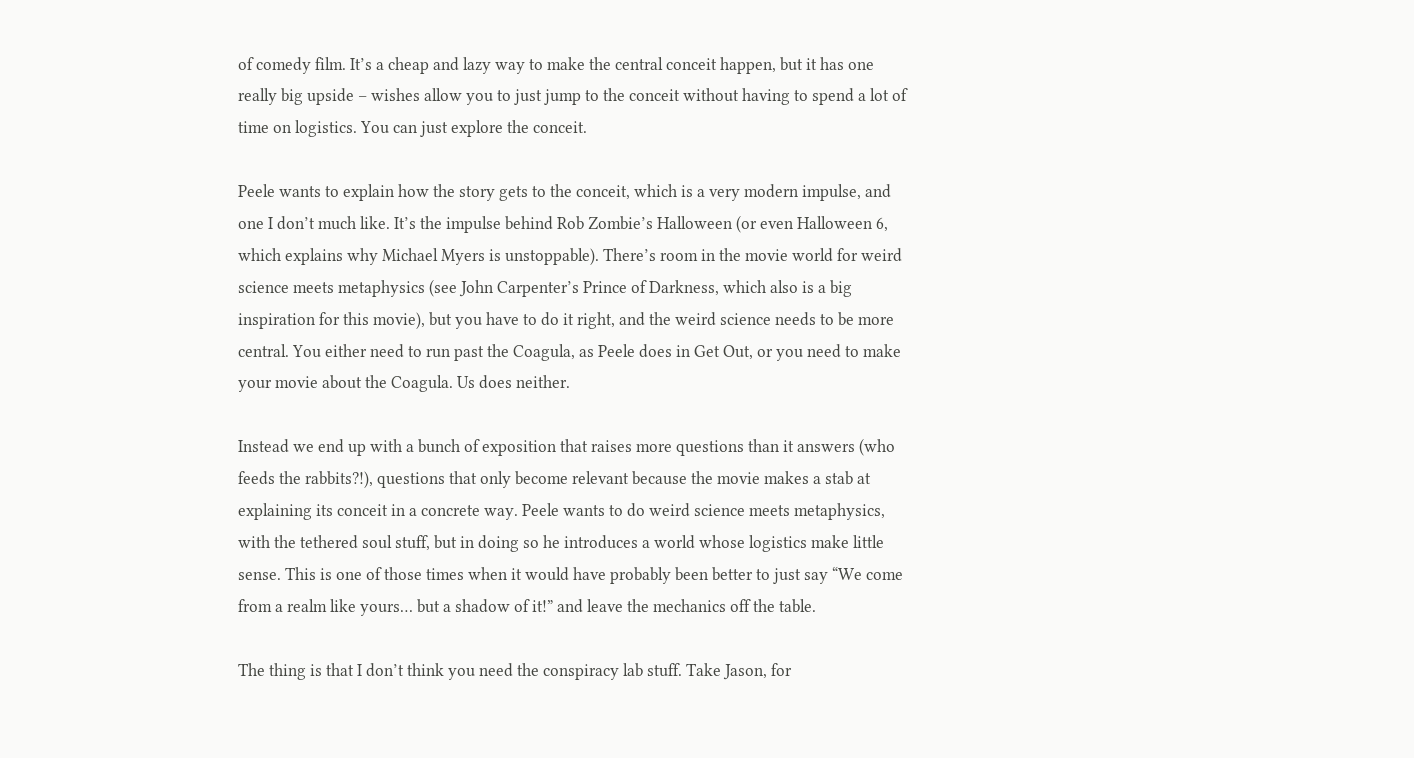of comedy film. It’s a cheap and lazy way to make the central conceit happen, but it has one really big upside – wishes allow you to just jump to the conceit without having to spend a lot of time on logistics. You can just explore the conceit.

Peele wants to explain how the story gets to the conceit, which is a very modern impulse, and one I don’t much like. It’s the impulse behind Rob Zombie’s Halloween (or even Halloween 6, which explains why Michael Myers is unstoppable). There’s room in the movie world for weird science meets metaphysics (see John Carpenter’s Prince of Darkness, which also is a big inspiration for this movie), but you have to do it right, and the weird science needs to be more central. You either need to run past the Coagula, as Peele does in Get Out, or you need to make your movie about the Coagula. Us does neither.

Instead we end up with a bunch of exposition that raises more questions than it answers (who feeds the rabbits?!), questions that only become relevant because the movie makes a stab at explaining its conceit in a concrete way. Peele wants to do weird science meets metaphysics, with the tethered soul stuff, but in doing so he introduces a world whose logistics make little sense. This is one of those times when it would have probably been better to just say “We come from a realm like yours… but a shadow of it!” and leave the mechanics off the table.

The thing is that I don’t think you need the conspiracy lab stuff. Take Jason, for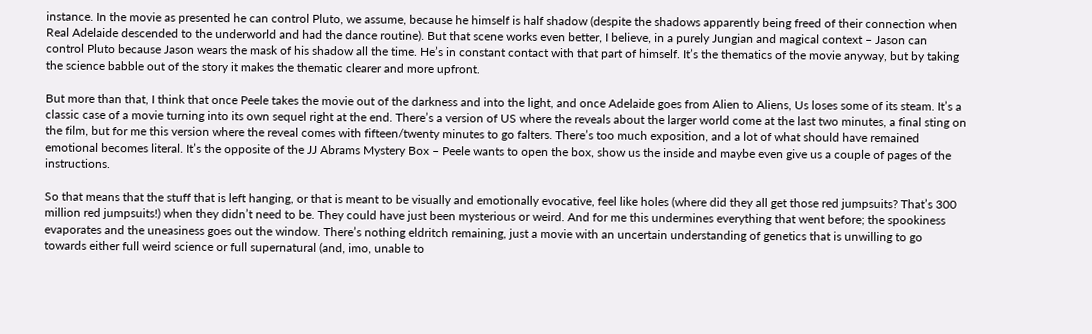instance. In the movie as presented he can control Pluto, we assume, because he himself is half shadow (despite the shadows apparently being freed of their connection when Real Adelaide descended to the underworld and had the dance routine). But that scene works even better, I believe, in a purely Jungian and magical context – Jason can control Pluto because Jason wears the mask of his shadow all the time. He’s in constant contact with that part of himself. It’s the thematics of the movie anyway, but by taking the science babble out of the story it makes the thematic clearer and more upfront.

But more than that, I think that once Peele takes the movie out of the darkness and into the light, and once Adelaide goes from Alien to Aliens, Us loses some of its steam. It’s a classic case of a movie turning into its own sequel right at the end. There’s a version of US where the reveals about the larger world come at the last two minutes, a final sting on the film, but for me this version where the reveal comes with fifteen/twenty minutes to go falters. There’s too much exposition, and a lot of what should have remained emotional becomes literal. It’s the opposite of the JJ Abrams Mystery Box – Peele wants to open the box, show us the inside and maybe even give us a couple of pages of the instructions.

So that means that the stuff that is left hanging, or that is meant to be visually and emotionally evocative, feel like holes (where did they all get those red jumpsuits? That’s 300 million red jumpsuits!) when they didn’t need to be. They could have just been mysterious or weird. And for me this undermines everything that went before; the spookiness evaporates and the uneasiness goes out the window. There’s nothing eldritch remaining, just a movie with an uncertain understanding of genetics that is unwilling to go towards either full weird science or full supernatural (and, imo, unable to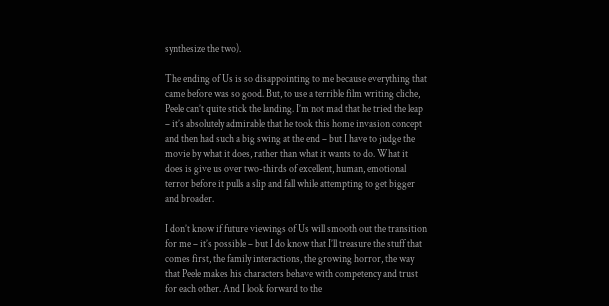synthesize the two).

The ending of Us is so disappointing to me because everything that came before was so good. But, to use a terrible film writing cliche, Peele can’t quite stick the landing. I’m not mad that he tried the leap – it’s absolutely admirable that he took this home invasion concept and then had such a big swing at the end – but I have to judge the movie by what it does, rather than what it wants to do. What it does is give us over two-thirds of excellent, human, emotional terror before it pulls a slip and fall while attempting to get bigger and broader.

I don’t know if future viewings of Us will smooth out the transition for me – it’s possible – but I do know that I’ll treasure the stuff that comes first, the family interactions, the growing horror, the way that Peele makes his characters behave with competency and trust for each other. And I look forward to the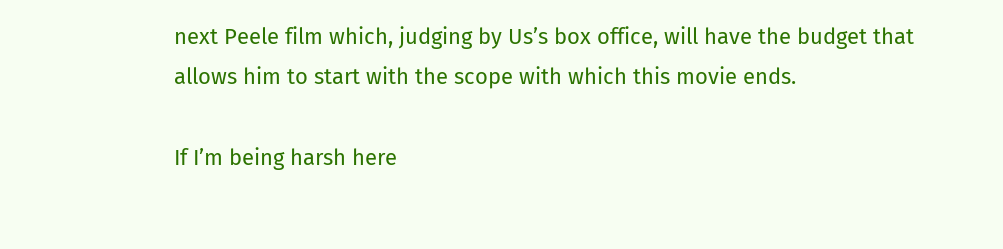next Peele film which, judging by Us’s box office, will have the budget that allows him to start with the scope with which this movie ends.

If I’m being harsh here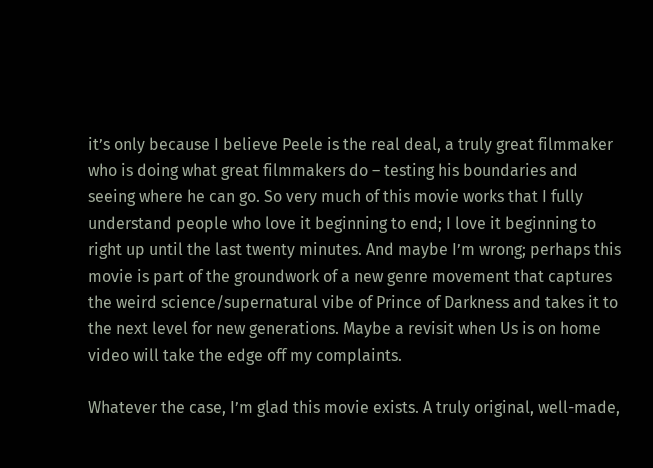it’s only because I believe Peele is the real deal, a truly great filmmaker who is doing what great filmmakers do – testing his boundaries and seeing where he can go. So very much of this movie works that I fully understand people who love it beginning to end; I love it beginning to right up until the last twenty minutes. And maybe I’m wrong; perhaps this movie is part of the groundwork of a new genre movement that captures the weird science/supernatural vibe of Prince of Darkness and takes it to the next level for new generations. Maybe a revisit when Us is on home video will take the edge off my complaints.

Whatever the case, I’m glad this movie exists. A truly original, well-made,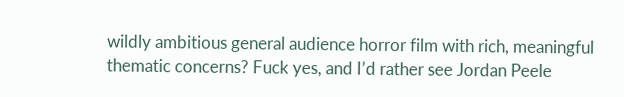wildly ambitious general audience horror film with rich, meaningful thematic concerns? Fuck yes, and I’d rather see Jordan Peele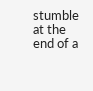stumble at the end of a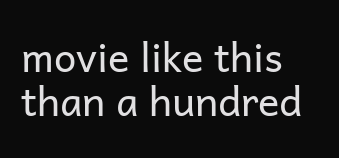movie like this than a hundred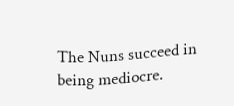The Nuns succeed in being mediocre.